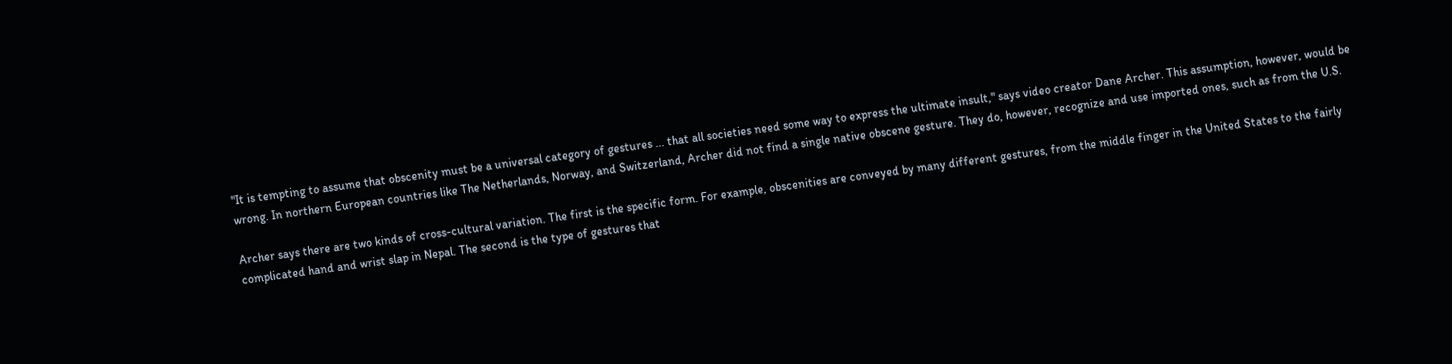"It is tempting to assume that obscenity must be a universal category of gestures ... that all societies need some way to express the ultimate insult," says video creator Dane Archer. This assumption, however, would be wrong. In northern European countries like The Netherlands, Norway, and Switzerland, Archer did not find a single native obscene gesture. They do, however, recognize and use imported ones, such as from the U.S.

Archer says there are two kinds of cross-cultural variation. The first is the specific form. For example, obscenities are conveyed by many different gestures, from the middle finger in the United States to the fairly complicated hand and wrist slap in Nepal. The second is the type of gestures that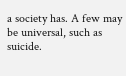a society has. A few may be universal, such as suicide.